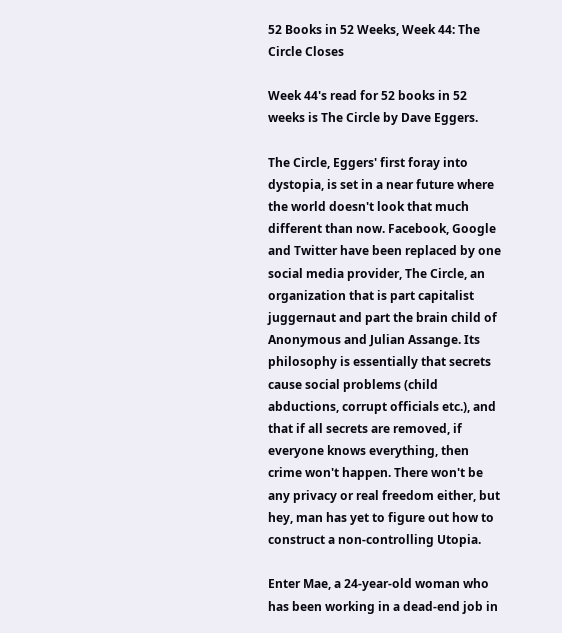52 Books in 52 Weeks, Week 44: The Circle Closes

Week 44's read for 52 books in 52 weeks is The Circle by Dave Eggers.

The Circle, Eggers' first foray into dystopia, is set in a near future where the world doesn't look that much different than now. Facebook, Google and Twitter have been replaced by one social media provider, The Circle, an organization that is part capitalist juggernaut and part the brain child of Anonymous and Julian Assange. Its philosophy is essentially that secrets cause social problems (child abductions, corrupt officials etc.), and that if all secrets are removed, if everyone knows everything, then crime won't happen. There won't be any privacy or real freedom either, but hey, man has yet to figure out how to construct a non-controlling Utopia.

Enter Mae, a 24-year-old woman who has been working in a dead-end job in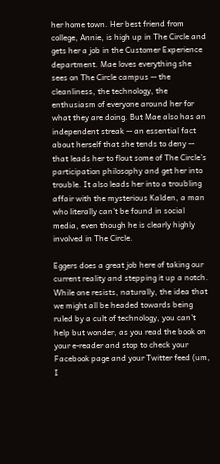her home town. Her best friend from college, Annie, is high up in The Circle and gets her a job in the Customer Experience department. Mae loves everything she sees on The Circle campus -- the cleanliness, the technology, the enthusiasm of everyone around her for what they are doing. But Mae also has an independent streak -- an essential fact about herself that she tends to deny -- that leads her to flout some of The Circle's participation philosophy and get her into trouble. It also leads her into a troubling affair with the mysterious Kalden, a man who literally can't be found in social media, even though he is clearly highly involved in The Circle.

Eggers does a great job here of taking our current reality and stepping it up a notch. While one resists, naturally, the idea that we might all be headed towards being ruled by a cult of technology, you can't help but wonder, as you read the book on your e-reader and stop to check your Facebook page and your Twitter feed (um, I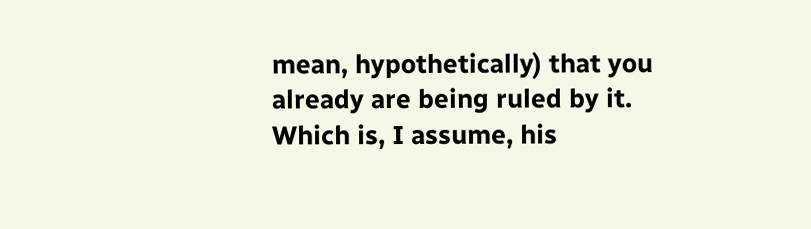mean, hypothetically) that you already are being ruled by it. Which is, I assume, his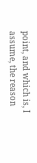point, and which is, I assume, the reason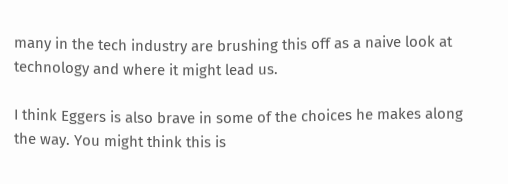many in the tech industry are brushing this off as a naive look at technology and where it might lead us.

I think Eggers is also brave in some of the choices he makes along the way. You might think this is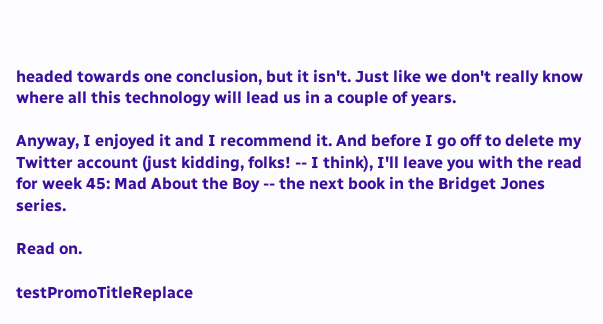headed towards one conclusion, but it isn't. Just like we don't really know where all this technology will lead us in a couple of years.

Anyway, I enjoyed it and I recommend it. And before I go off to delete my Twitter account (just kidding, folks! -- I think), I'll leave you with the read for week 45: Mad About the Boy -- the next book in the Bridget Jones series.

Read on.

testPromoTitleReplace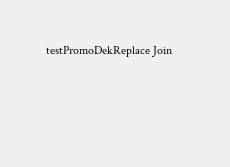testPromoDekReplace Join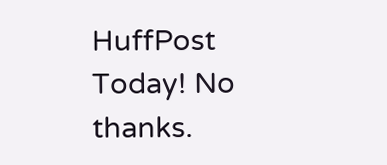HuffPost Today! No thanks.